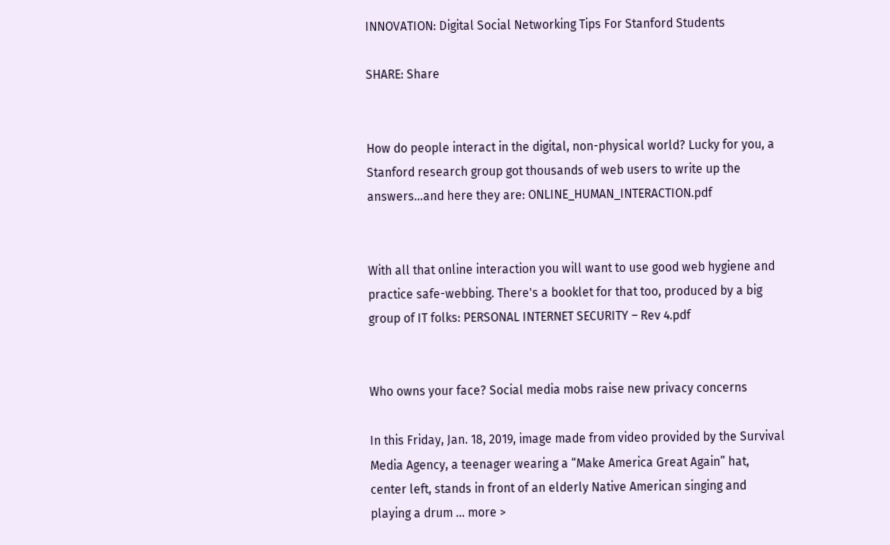INNOVATION: Digital Social Networking Tips For Stanford Students

SHARE: Share


How do people interact in the digital, non-physical world? Lucky for you, a Stanford research group got thousands of web users to write up the answers...and here they are: ONLINE_HUMAN_INTERACTION.pdf


With all that online interaction you will want to use good web hygiene and practice safe-webbing. There's a booklet for that too, produced by a big group of IT folks: PERSONAL INTERNET SECURITY – Rev 4.pdf


Who owns your face? Social media mobs raise new privacy concerns

In this Friday, Jan. 18, 2019, image made from video provided by the Survival Media Agency, a teenager wearing a “Make America Great Again” hat, center left, stands in front of an elderly Native American singing and playing a drum ... more >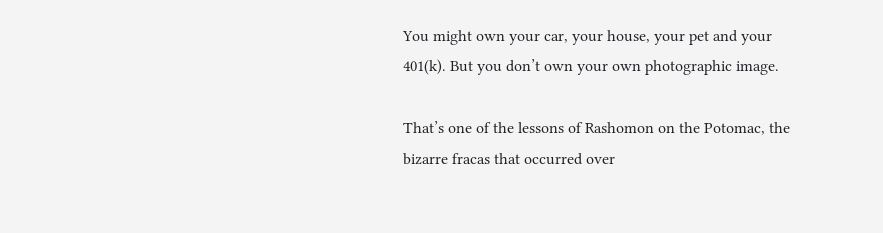You might own your car, your house, your pet and your 401(k). But you don’t own your own photographic image.

That’s one of the lessons of Rashomon on the Potomac, the bizarre fracas that occurred over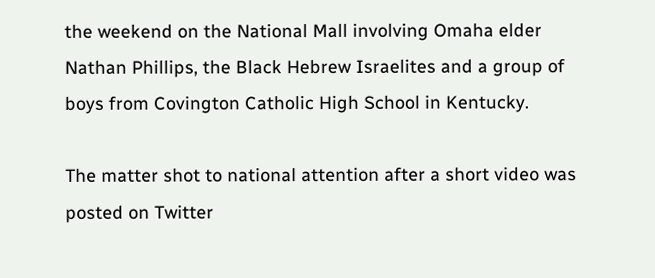the weekend on the National Mall involving Omaha elder Nathan Phillips, the Black Hebrew Israelites and a group of boys from Covington Catholic High School in Kentucky.

The matter shot to national attention after a short video was posted on Twitter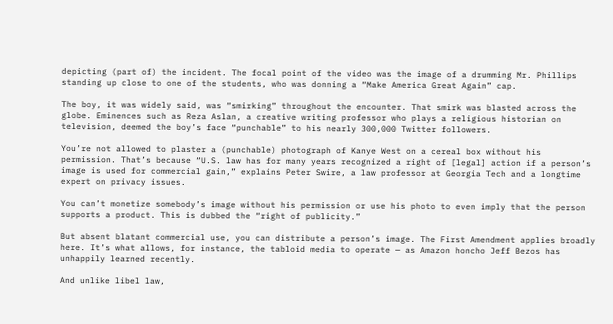depicting (part of) the incident. The focal point of the video was the image of a drumming Mr. Phillips standing up close to one of the students, who was donning a “Make America Great Again” cap.

The boy, it was widely said, was “smirking” throughout the encounter. That smirk was blasted across the globe. Eminences such as Reza Aslan, a creative writing professor who plays a religious historian on television, deemed the boy’s face “punchable” to his nearly 300,000 Twitter followers.

You’re not allowed to plaster a (punchable) photograph of Kanye West on a cereal box without his permission. That’s because “U.S. law has for many years recognized a right of [legal] action if a person’s image is used for commercial gain,” explains Peter Swire, a law professor at Georgia Tech and a longtime expert on privacy issues.

You can’t monetize somebody’s image without his permission or use his photo to even imply that the person supports a product. This is dubbed the “right of publicity.”

But absent blatant commercial use, you can distribute a person’s image. The First Amendment applies broadly here. It’s what allows, for instance, the tabloid media to operate — as Amazon honcho Jeff Bezos has unhappily learned recently.

And unlike libel law,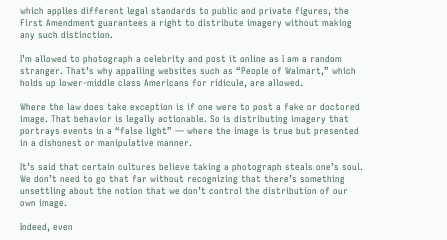which applies different legal standards to public and private figures, the First Amendment guarantees a right to distribute imagery without making any such distinction.

I’m allowed to photograph a celebrity and post it online as I am a random stranger. That’s why appalling websites such as “People of Walmart,” which holds up lower-middle class Americans for ridicule, are allowed.

Where the law does take exception is if one were to post a fake or doctored image. That behavior is legally actionable. So is distributing imagery that portrays events in a “false light” — where the image is true but presented in a dishonest or manipulative manner.

It’s said that certain cultures believe taking a photograph steals one’s soul. We don’t need to go that far without recognizing that there’s something unsettling about the notion that we don’t control the distribution of our own image.

Indeed, even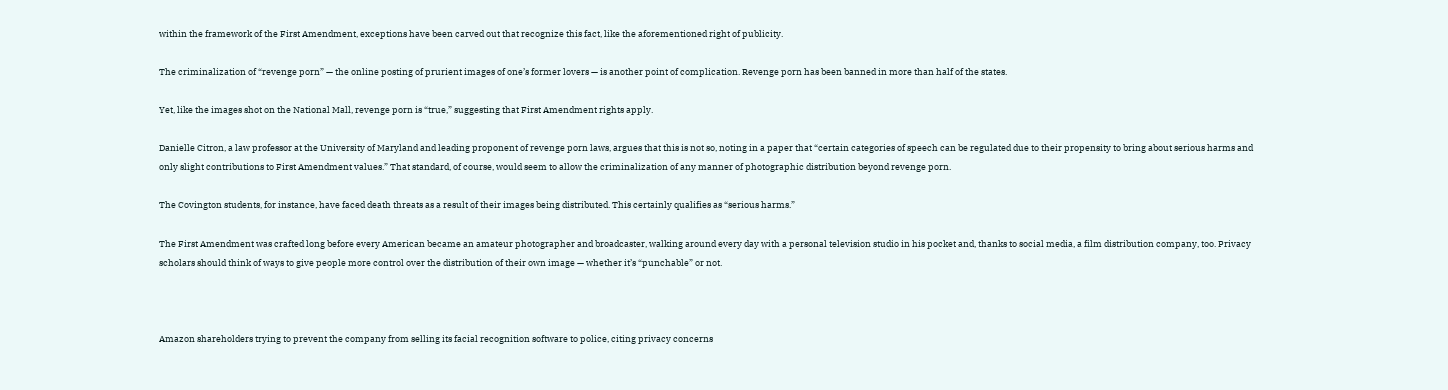within the framework of the First Amendment, exceptions have been carved out that recognize this fact, like the aforementioned right of publicity.

The criminalization of “revenge porn” — the online posting of prurient images of one’s former lovers — is another point of complication. Revenge porn has been banned in more than half of the states.

Yet, like the images shot on the National Mall, revenge porn is “true,” suggesting that First Amendment rights apply.

Danielle Citron, a law professor at the University of Maryland and leading proponent of revenge porn laws, argues that this is not so, noting in a paper that “certain categories of speech can be regulated due to their propensity to bring about serious harms and only slight contributions to First Amendment values.” That standard, of course, would seem to allow the criminalization of any manner of photographic distribution beyond revenge porn.

The Covington students, for instance, have faced death threats as a result of their images being distributed. This certainly qualifies as “serious harms.”

The First Amendment was crafted long before every American became an amateur photographer and broadcaster, walking around every day with a personal television studio in his pocket and, thanks to social media, a film distribution company, too. Privacy scholars should think of ways to give people more control over the distribution of their own image — whether it’s “punchable” or not.



Amazon shareholders trying to prevent the company from selling its facial recognition software to police, citing privacy concerns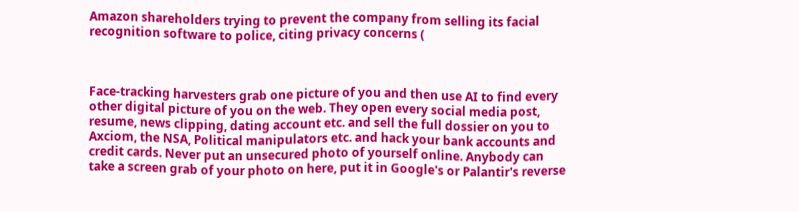Amazon shareholders trying to prevent the company from selling its facial recognition software to police, citing privacy concerns (



Face-tracking harvesters grab one picture of you and then use AI to find every other digital picture of you on the web. They open every social media post, resume, news clipping, dating account etc. and sell the full dossier on you to Axciom, the NSA, Political manipulators etc. and hack your bank accounts and credit cards. Never put an unsecured photo of yourself online. Anybody can take a screen grab of your photo on here, put it in Google's or Palantir's reverse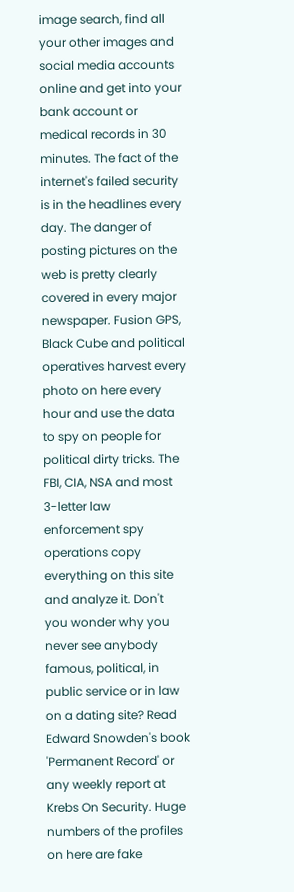image search, find all your other images and social media accounts online and get into your bank account or medical records in 30 minutes. The fact of the internet's failed security is in the headlines every day. The danger of posting pictures on the web is pretty clearly covered in every major newspaper. Fusion GPS, Black Cube and political operatives harvest every photo on here every hour and use the data to spy on people for political dirty tricks. The FBI, CIA, NSA and most 3-letter law enforcement spy operations copy everything on this site and analyze it. Don't you wonder why you never see anybody famous, political, in public service or in law on a dating site? Read Edward Snowden's book 'Permanent Record' or any weekly report at Krebs On Security. Huge numbers of the profiles on here are fake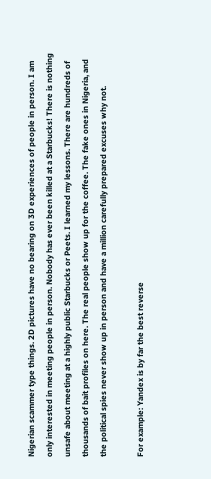Nigerian scammer type things. 2D pictures have no bearing on 3D experiences of people in person. I am only interested in meeting people in person. Nobody has ever been killed at a Starbucks! There is nothing unsafe about meeting at a highly public Starbucks or Peets. I learned my lessons. There are hundreds of thousands of bait profiles on here. The real people show up for the coffee. The fake ones in Nigeria, and the political spies never show up in person and have a million carefully prepared excuses why not.

For example: Yandex is by far the best reverse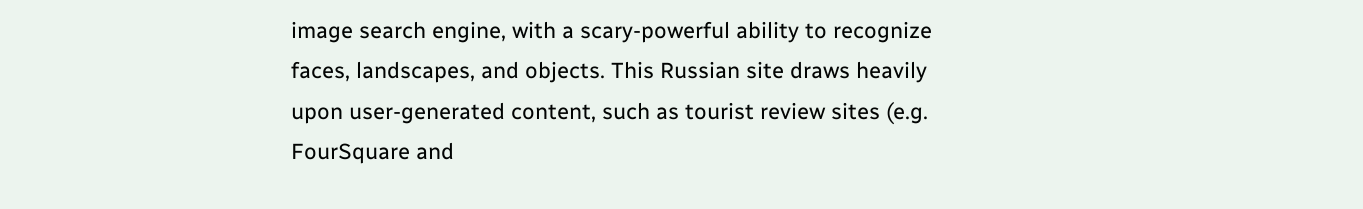image search engine, with a scary-powerful ability to recognize faces, landscapes, and objects. This Russian site draws heavily upon user-generated content, such as tourist review sites (e.g. FourSquare and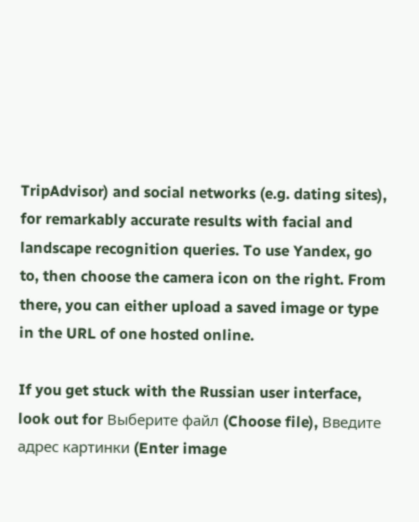TripAdvisor) and social networks (e.g. dating sites), for remarkably accurate results with facial and landscape recognition queries. To use Yandex, go to, then choose the camera icon on the right. From there, you can either upload a saved image or type in the URL of one hosted online.

If you get stuck with the Russian user interface, look out for Выберите файл (Choose file), Введите адрес картинки (Enter image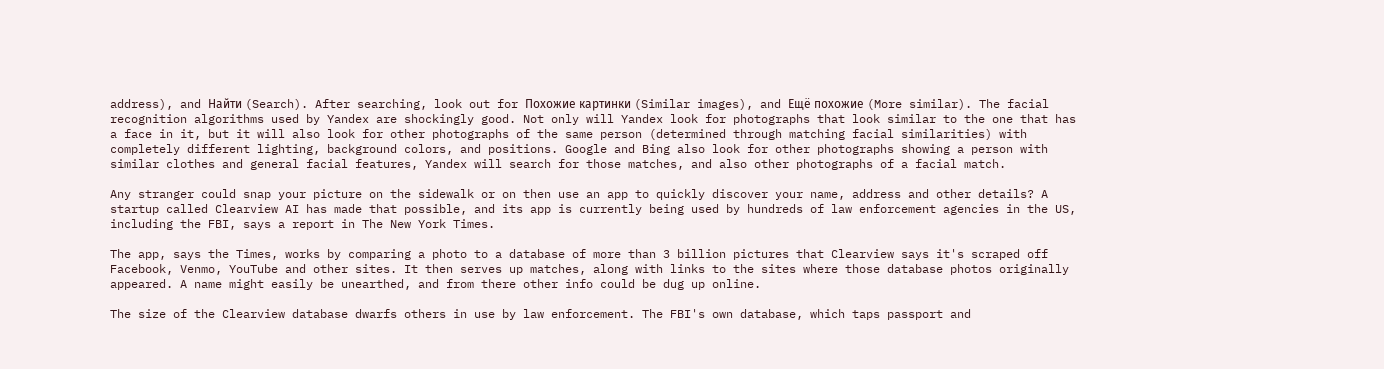address), and Найти (Search). After searching, look out for Похожие картинки (Similar images), and Ещё похожие (More similar). The facial recognition algorithms used by Yandex are shockingly good. Not only will Yandex look for photographs that look similar to the one that has a face in it, but it will also look for other photographs of the same person (determined through matching facial similarities) with completely different lighting, background colors, and positions. Google and Bing also look for other photographs showing a person with similar clothes and general facial features, Yandex will search for those matches, and also other photographs of a facial match.

Any stranger could snap your picture on the sidewalk or on then use an app to quickly discover your name, address and other details? A startup called Clearview AI has made that possible, and its app is currently being used by hundreds of law enforcement agencies in the US, including the FBI, says a report in The New York Times.

The app, says the Times, works by comparing a photo to a database of more than 3 billion pictures that Clearview says it's scraped off Facebook, Venmo, YouTube and other sites. It then serves up matches, along with links to the sites where those database photos originally appeared. A name might easily be unearthed, and from there other info could be dug up online.

The size of the Clearview database dwarfs others in use by law enforcement. The FBI's own database, which taps passport and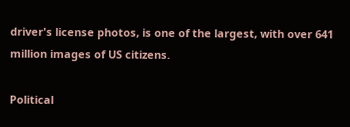driver's license photos, is one of the largest, with over 641 million images of US citizens.

Political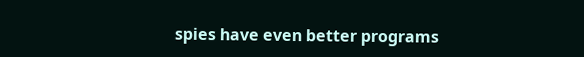spies have even better programs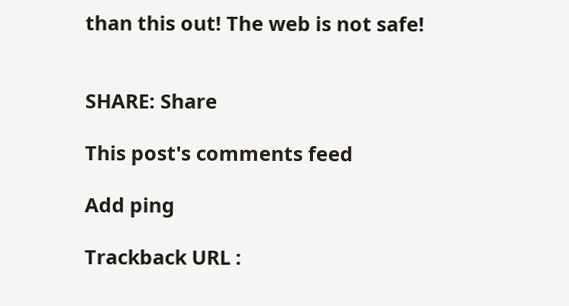than this out! The web is not safe!


SHARE: Share

This post's comments feed

Add ping

Trackback URL :